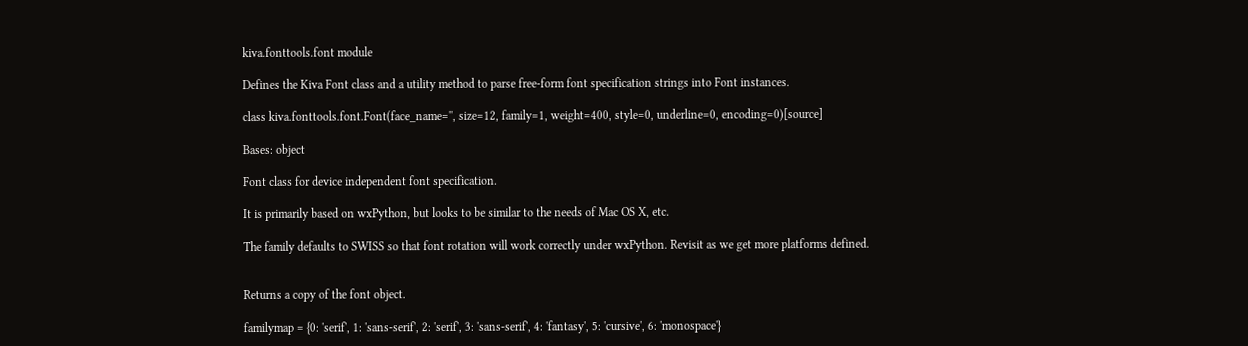kiva.fonttools.font module

Defines the Kiva Font class and a utility method to parse free-form font specification strings into Font instances.

class kiva.fonttools.font.Font(face_name='', size=12, family=1, weight=400, style=0, underline=0, encoding=0)[source]

Bases: object

Font class for device independent font specification.

It is primarily based on wxPython, but looks to be similar to the needs of Mac OS X, etc.

The family defaults to SWISS so that font rotation will work correctly under wxPython. Revisit as we get more platforms defined.


Returns a copy of the font object.

familymap = {0: 'serif', 1: 'sans-serif', 2: 'serif', 3: 'sans-serif', 4: 'fantasy', 5: 'cursive', 6: 'monospace'}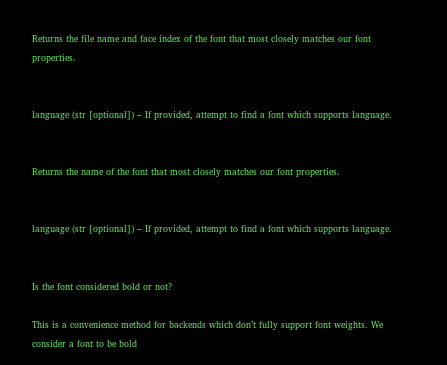Returns the file name and face index of the font that most closely matches our font properties.


language (str [optional]) – If provided, attempt to find a font which supports language.


Returns the name of the font that most closely matches our font properties.


language (str [optional]) – If provided, attempt to find a font which supports language.


Is the font considered bold or not?

This is a convenience method for backends which don’t fully support font weights. We consider a font to be bold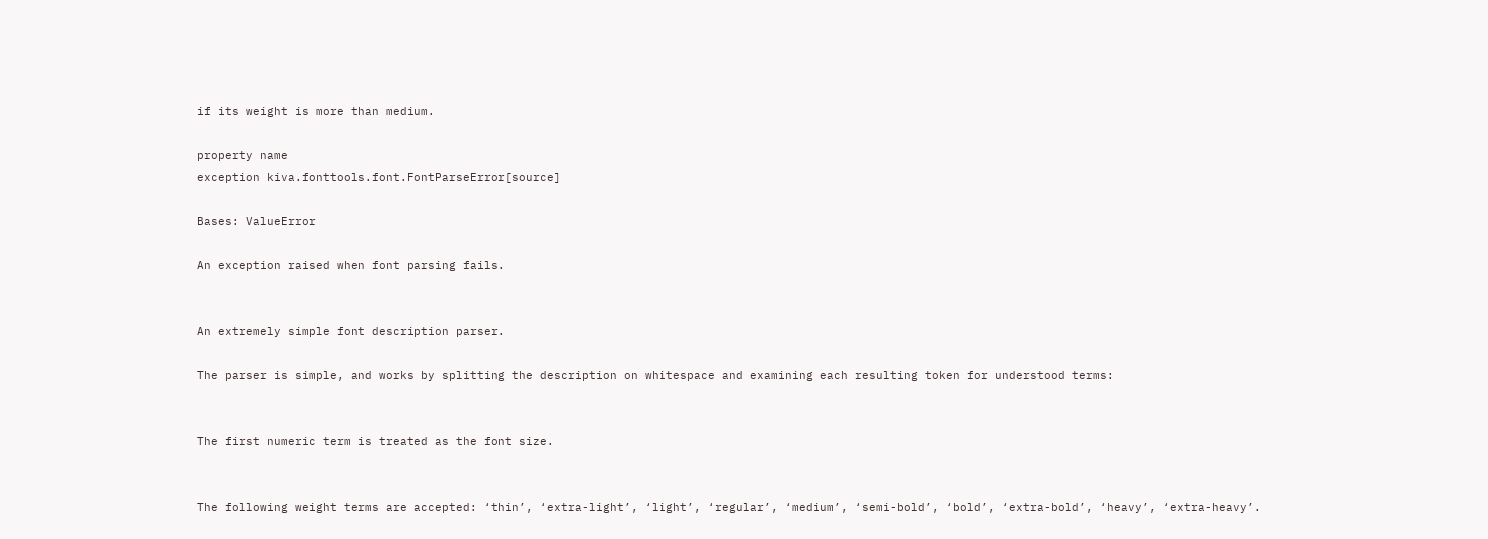if its weight is more than medium.

property name
exception kiva.fonttools.font.FontParseError[source]

Bases: ValueError

An exception raised when font parsing fails.


An extremely simple font description parser.

The parser is simple, and works by splitting the description on whitespace and examining each resulting token for understood terms:


The first numeric term is treated as the font size.


The following weight terms are accepted: ‘thin’, ‘extra-light’, ‘light’, ‘regular’, ‘medium’, ‘semi-bold’, ‘bold’, ‘extra-bold’, ‘heavy’, ‘extra-heavy’.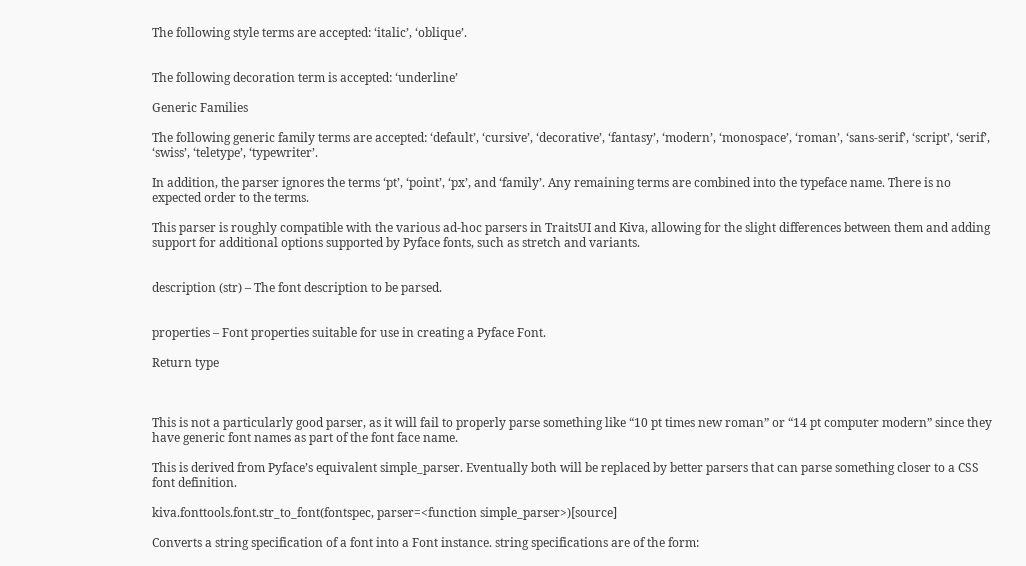The following style terms are accepted: ‘italic’, ‘oblique’.


The following decoration term is accepted: ‘underline’

Generic Families

The following generic family terms are accepted: ‘default’, ‘cursive’, ‘decorative’, ‘fantasy’, ‘modern’, ‘monospace’, ‘roman’, ‘sans-serif’, ‘script’, ‘serif’, ‘swiss’, ‘teletype’, ‘typewriter’.

In addition, the parser ignores the terms ‘pt’, ‘point’, ‘px’, and ‘family’. Any remaining terms are combined into the typeface name. There is no expected order to the terms.

This parser is roughly compatible with the various ad-hoc parsers in TraitsUI and Kiva, allowing for the slight differences between them and adding support for additional options supported by Pyface fonts, such as stretch and variants.


description (str) – The font description to be parsed.


properties – Font properties suitable for use in creating a Pyface Font.

Return type



This is not a particularly good parser, as it will fail to properly parse something like “10 pt times new roman” or “14 pt computer modern” since they have generic font names as part of the font face name.

This is derived from Pyface’s equivalent simple_parser. Eventually both will be replaced by better parsers that can parse something closer to a CSS font definition.

kiva.fonttools.font.str_to_font(fontspec, parser=<function simple_parser>)[source]

Converts a string specification of a font into a Font instance. string specifications are of the form: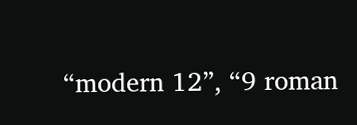“modern 12”, “9 roman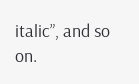italic”, and so on.